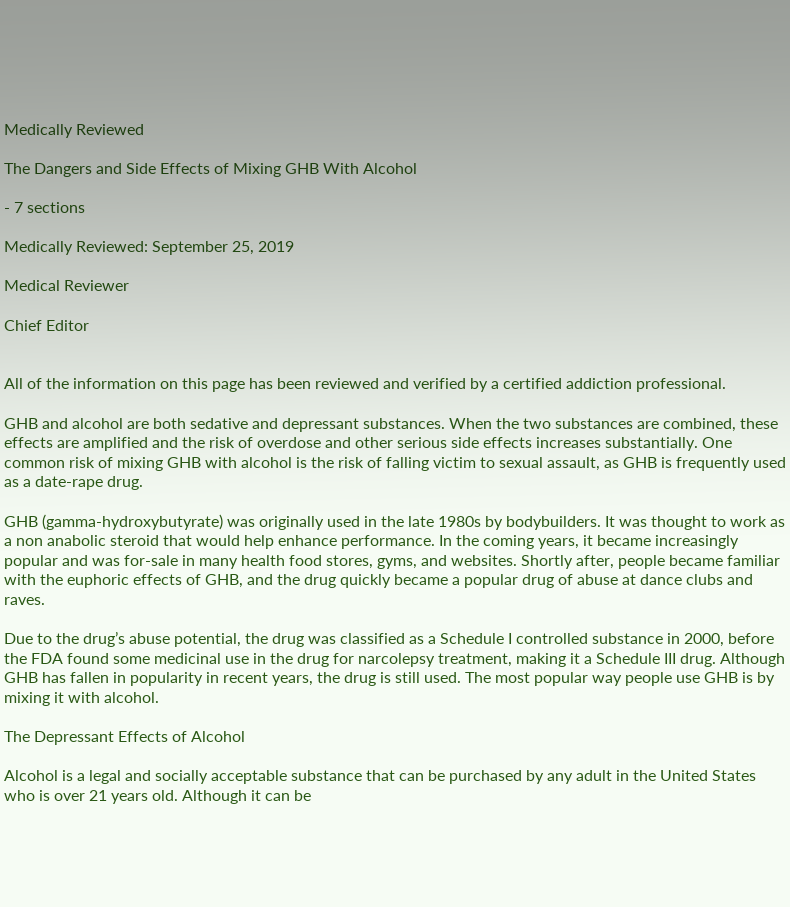Medically Reviewed

The Dangers and Side Effects of Mixing GHB With Alcohol

- 7 sections

Medically Reviewed: September 25, 2019

Medical Reviewer

Chief Editor


All of the information on this page has been reviewed and verified by a certified addiction professional.

GHB and alcohol are both sedative and depressant substances. When the two substances are combined, these effects are amplified and the risk of overdose and other serious side effects increases substantially. One common risk of mixing GHB with alcohol is the risk of falling victim to sexual assault, as GHB is frequently used as a date-rape drug.

GHB (gamma-hydroxybutyrate) was originally used in the late 1980s by bodybuilders. It was thought to work as a non anabolic steroid that would help enhance performance. In the coming years, it became increasingly popular and was for-sale in many health food stores, gyms, and websites. Shortly after, people became familiar with the euphoric effects of GHB, and the drug quickly became a popular drug of abuse at dance clubs and raves.

Due to the drug’s abuse potential, the drug was classified as a Schedule I controlled substance in 2000, before the FDA found some medicinal use in the drug for narcolepsy treatment, making it a Schedule III drug. Although GHB has fallen in popularity in recent years, the drug is still used. The most popular way people use GHB is by mixing it with alcohol.

The Depressant Effects of Alcohol

Alcohol is a legal and socially acceptable substance that can be purchased by any adult in the United States who is over 21 years old. Although it can be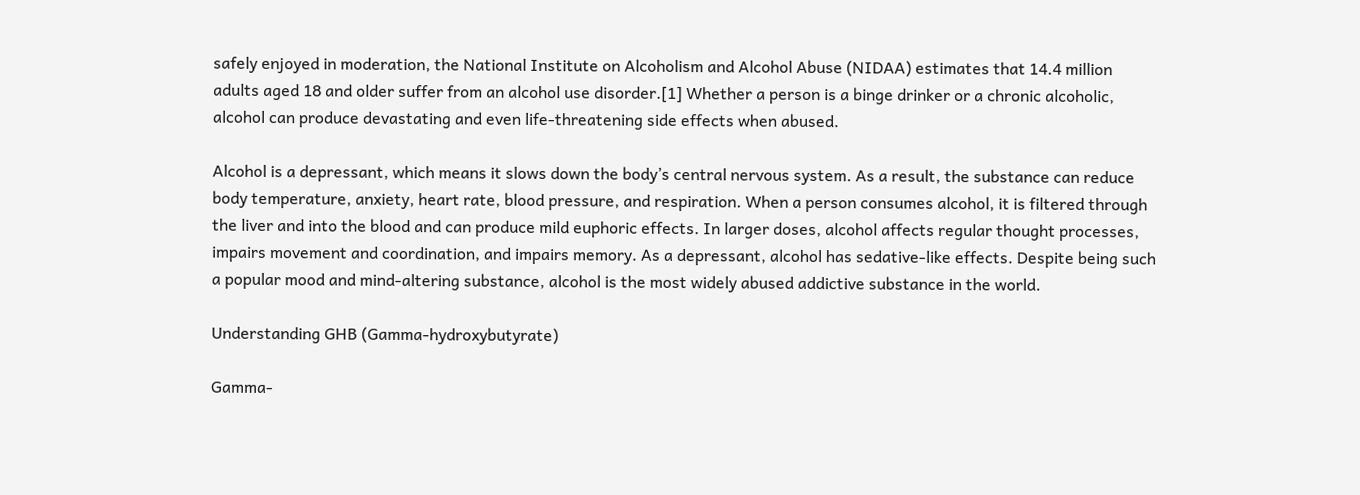safely enjoyed in moderation, the National Institute on Alcoholism and Alcohol Abuse (NIDAA) estimates that 14.4 million adults aged 18 and older suffer from an alcohol use disorder.[1] Whether a person is a binge drinker or a chronic alcoholic, alcohol can produce devastating and even life-threatening side effects when abused.

Alcohol is a depressant, which means it slows down the body’s central nervous system. As a result, the substance can reduce body temperature, anxiety, heart rate, blood pressure, and respiration. When a person consumes alcohol, it is filtered through the liver and into the blood and can produce mild euphoric effects. In larger doses, alcohol affects regular thought processes, impairs movement and coordination, and impairs memory. As a depressant, alcohol has sedative-like effects. Despite being such a popular mood and mind-altering substance, alcohol is the most widely abused addictive substance in the world.

Understanding GHB (Gamma-hydroxybutyrate)

Gamma-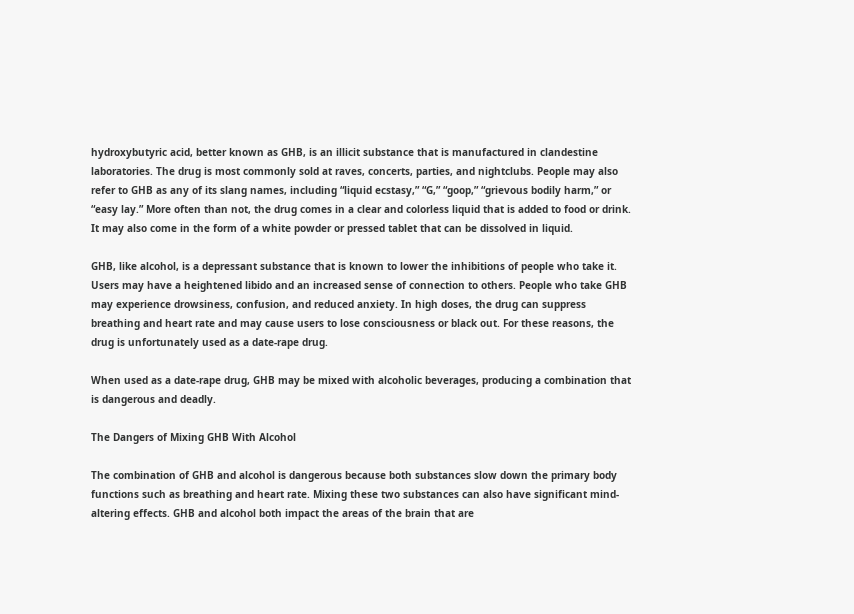hydroxybutyric acid, better known as GHB, is an illicit substance that is manufactured in clandestine laboratories. The drug is most commonly sold at raves, concerts, parties, and nightclubs. People may also refer to GHB as any of its slang names, including “liquid ecstasy,” “G,” “goop,” “grievous bodily harm,” or “easy lay.” More often than not, the drug comes in a clear and colorless liquid that is added to food or drink. It may also come in the form of a white powder or pressed tablet that can be dissolved in liquid.

GHB, like alcohol, is a depressant substance that is known to lower the inhibitions of people who take it. Users may have a heightened libido and an increased sense of connection to others. People who take GHB may experience drowsiness, confusion, and reduced anxiety. In high doses, the drug can suppress breathing and heart rate and may cause users to lose consciousness or black out. For these reasons, the drug is unfortunately used as a date-rape drug.

When used as a date-rape drug, GHB may be mixed with alcoholic beverages, producing a combination that is dangerous and deadly.

The Dangers of Mixing GHB With Alcohol

The combination of GHB and alcohol is dangerous because both substances slow down the primary body functions such as breathing and heart rate. Mixing these two substances can also have significant mind-altering effects. GHB and alcohol both impact the areas of the brain that are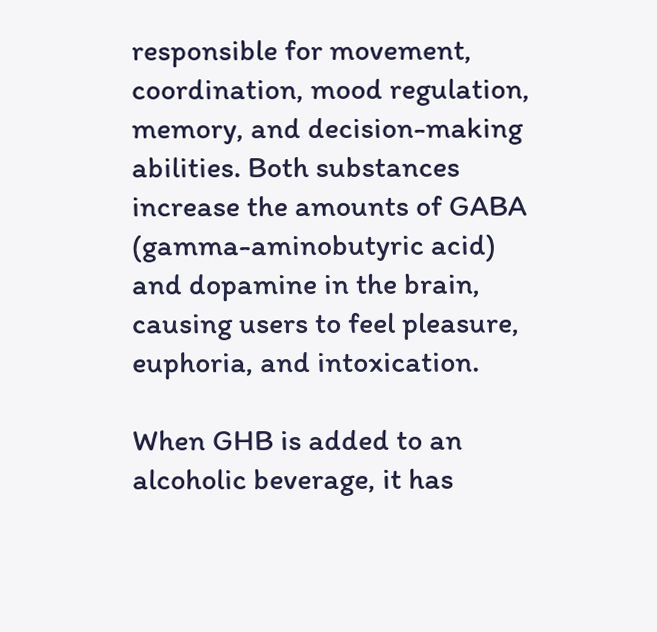responsible for movement, coordination, mood regulation, memory, and decision-making abilities. Both substances increase the amounts of GABA (gamma-aminobutyric acid) and dopamine in the brain, causing users to feel pleasure, euphoria, and intoxication.

When GHB is added to an alcoholic beverage, it has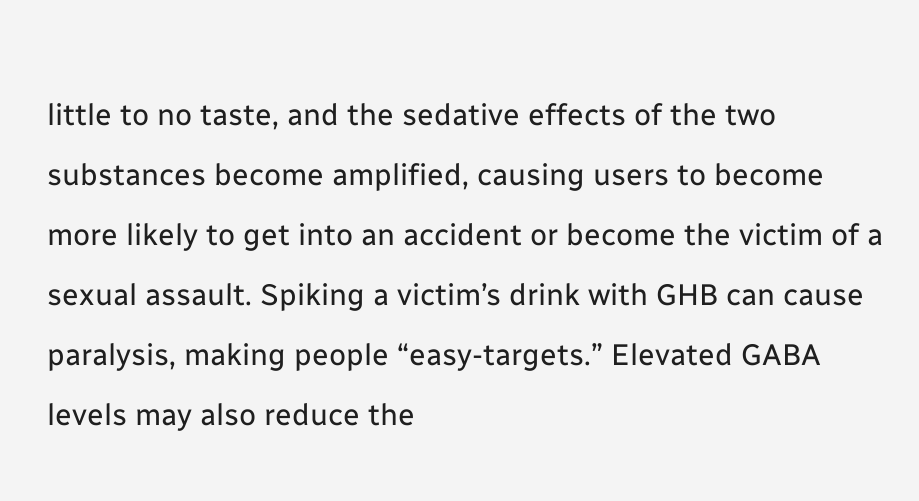little to no taste, and the sedative effects of the two substances become amplified, causing users to become more likely to get into an accident or become the victim of a sexual assault. Spiking a victim’s drink with GHB can cause paralysis, making people “easy-targets.” Elevated GABA levels may also reduce the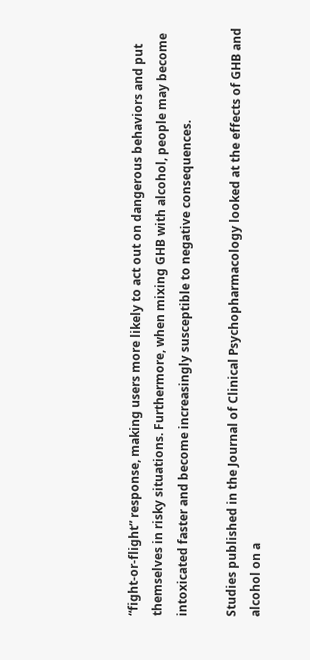“fight-or-flight” response, making users more likely to act out on dangerous behaviors and put themselves in risky situations. Furthermore, when mixing GHB with alcohol, people may become intoxicated faster and become increasingly susceptible to negative consequences.

Studies published in the Journal of Clinical Psychopharmacology looked at the effects of GHB and alcohol on a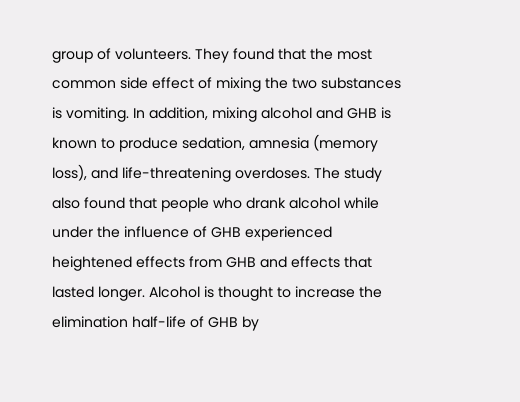group of volunteers. They found that the most common side effect of mixing the two substances is vomiting. In addition, mixing alcohol and GHB is known to produce sedation, amnesia (memory loss), and life-threatening overdoses. The study also found that people who drank alcohol while under the influence of GHB experienced heightened effects from GHB and effects that lasted longer. Alcohol is thought to increase the elimination half-life of GHB by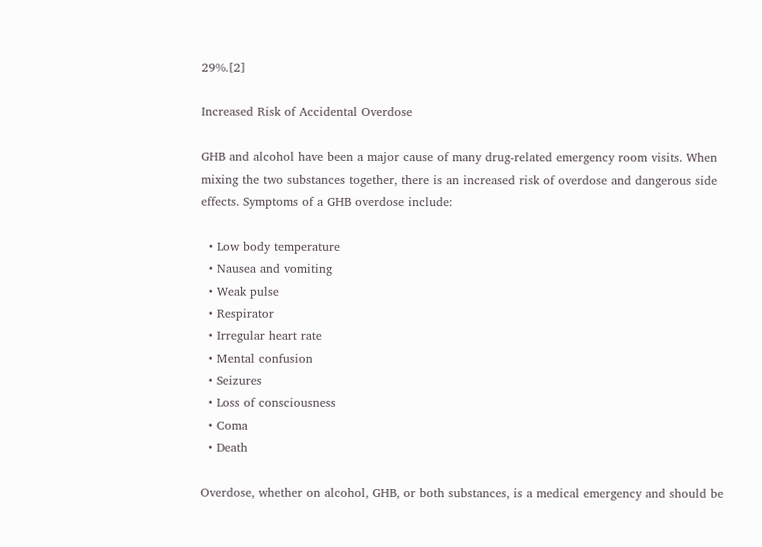29%.[2]

Increased Risk of Accidental Overdose

GHB and alcohol have been a major cause of many drug-related emergency room visits. When mixing the two substances together, there is an increased risk of overdose and dangerous side effects. Symptoms of a GHB overdose include:

  • Low body temperature
  • Nausea and vomiting
  • Weak pulse
  • Respirator
  • Irregular heart rate
  • Mental confusion
  • Seizures
  • Loss of consciousness
  • Coma
  • Death

Overdose, whether on alcohol, GHB, or both substances, is a medical emergency and should be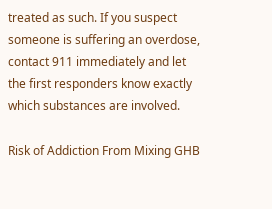treated as such. If you suspect someone is suffering an overdose, contact 911 immediately and let the first responders know exactly which substances are involved.

Risk of Addiction From Mixing GHB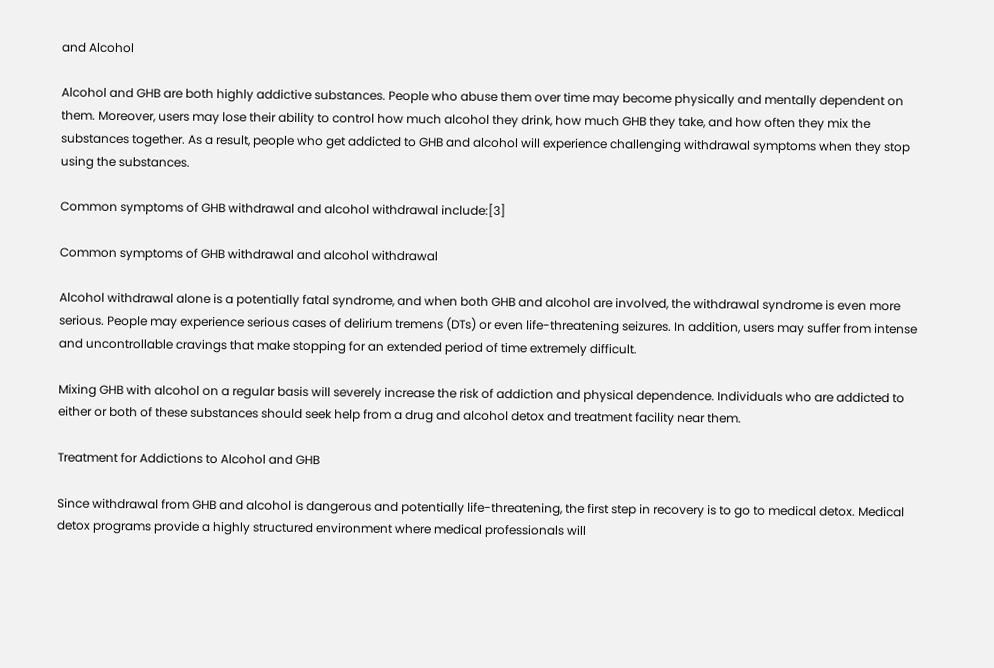and Alcohol

Alcohol and GHB are both highly addictive substances. People who abuse them over time may become physically and mentally dependent on them. Moreover, users may lose their ability to control how much alcohol they drink, how much GHB they take, and how often they mix the substances together. As a result, people who get addicted to GHB and alcohol will experience challenging withdrawal symptoms when they stop using the substances.

Common symptoms of GHB withdrawal and alcohol withdrawal include:[3]

Common symptoms of GHB withdrawal and alcohol withdrawal

Alcohol withdrawal alone is a potentially fatal syndrome, and when both GHB and alcohol are involved, the withdrawal syndrome is even more serious. People may experience serious cases of delirium tremens (DTs) or even life-threatening seizures. In addition, users may suffer from intense and uncontrollable cravings that make stopping for an extended period of time extremely difficult.

Mixing GHB with alcohol on a regular basis will severely increase the risk of addiction and physical dependence. Individuals who are addicted to either or both of these substances should seek help from a drug and alcohol detox and treatment facility near them.

Treatment for Addictions to Alcohol and GHB

Since withdrawal from GHB and alcohol is dangerous and potentially life-threatening, the first step in recovery is to go to medical detox. Medical detox programs provide a highly structured environment where medical professionals will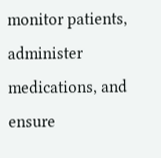monitor patients, administer medications, and ensure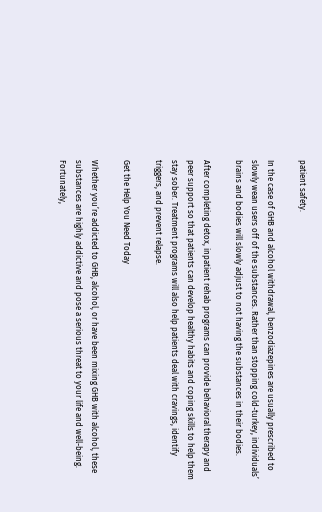patient safety.

In the case of GHB and alcohol withdrawal, benzodiazepines are usually prescribed to slowly wean users off of the substances. Rather than stopping cold-turkey, individuals’ brains and bodies will slowly adjust to not having the substances in their bodies.

After completing detox, inpatient rehab programs can provide behavioral therapy and peer support so that patients can develop healthy habits and coping skills to help them stay sober. Treatment programs will also help patients deal with cravings, identify triggers, and prevent relapse.

Get the Help You Need Today

Whether you’re addicted to GHB, alcohol, or have been mixing GHB with alcohol, these substances are highly addictive and pose a serious threat to your life and well-being. Fortunately,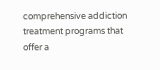comprehensive addiction treatment programs that offer a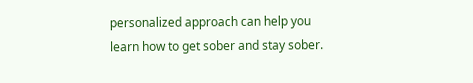personalized approach can help you learn how to get sober and stay sober.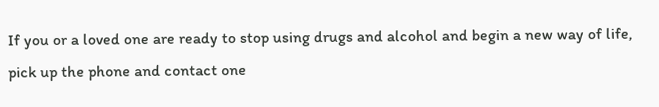If you or a loved one are ready to stop using drugs and alcohol and begin a new way of life, pick up the phone and contact one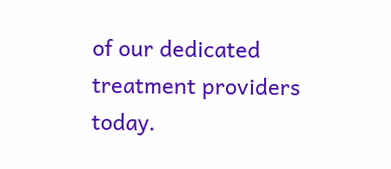of our dedicated treatment providers today.